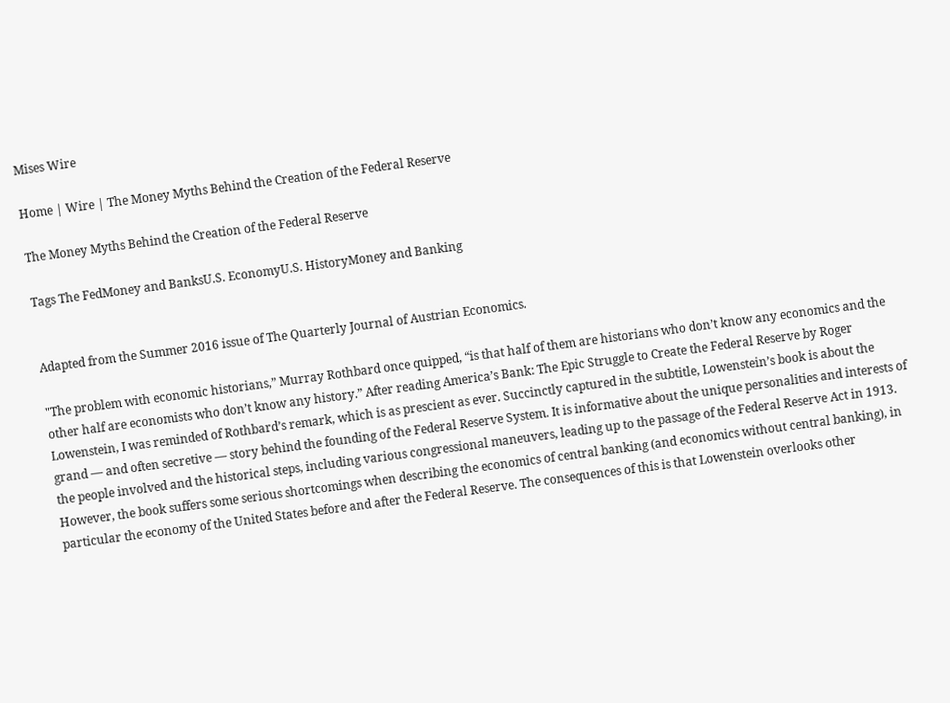Mises Wire

Home | Wire | The Money Myths Behind the Creation of the Federal Reserve

The Money Myths Behind the Creation of the Federal Reserve

Tags The FedMoney and BanksU.S. EconomyU.S. HistoryMoney and Banking


Adapted from the Summer 2016 issue of The Quarterly Journal of Austrian Economics.

"The problem with economic historians,” Murray Rothbard once quipped, “is that half of them are historians who don’t know any economics and the other half are economists who don’t know any history.” After reading America’s Bank: The Epic Struggle to Create the Federal Reserve by Roger Lowenstein, I was reminded of Rothbard’s remark, which is as prescient as ever. Succinctly captured in the subtitle, Lowenstein’s book is about the grand — and often secretive — story behind the founding of the Federal Reserve System. It is informative about the unique personalities and interests of the people involved and the historical steps, including various congressional maneuvers, leading up to the passage of the Federal Reserve Act in 1913. However, the book suffers some serious shortcomings when describing the economics of central banking (and economics without central banking), in particular the economy of the United States before and after the Federal Reserve. The consequences of this is that Lowenstein overlooks other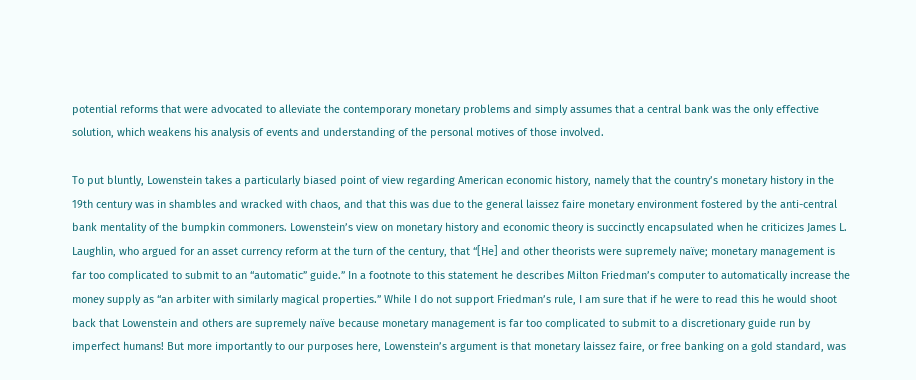potential reforms that were advocated to alleviate the contemporary monetary problems and simply assumes that a central bank was the only effective solution, which weakens his analysis of events and understanding of the personal motives of those involved.

To put bluntly, Lowenstein takes a particularly biased point of view regarding American economic history, namely that the country’s monetary history in the 19th century was in shambles and wracked with chaos, and that this was due to the general laissez faire monetary environment fostered by the anti-central bank mentality of the bumpkin commoners. Lowenstein’s view on monetary history and economic theory is succinctly encapsulated when he criticizes James L. Laughlin, who argued for an asset currency reform at the turn of the century, that “[He] and other theorists were supremely naïve; monetary management is far too complicated to submit to an “automatic” guide.” In a footnote to this statement he describes Milton Friedman’s computer to automatically increase the money supply as “an arbiter with similarly magical properties.” While I do not support Friedman’s rule, I am sure that if he were to read this he would shoot back that Lowenstein and others are supremely naïve because monetary management is far too complicated to submit to a discretionary guide run by imperfect humans! But more importantly to our purposes here, Lowenstein’s argument is that monetary laissez faire, or free banking on a gold standard, was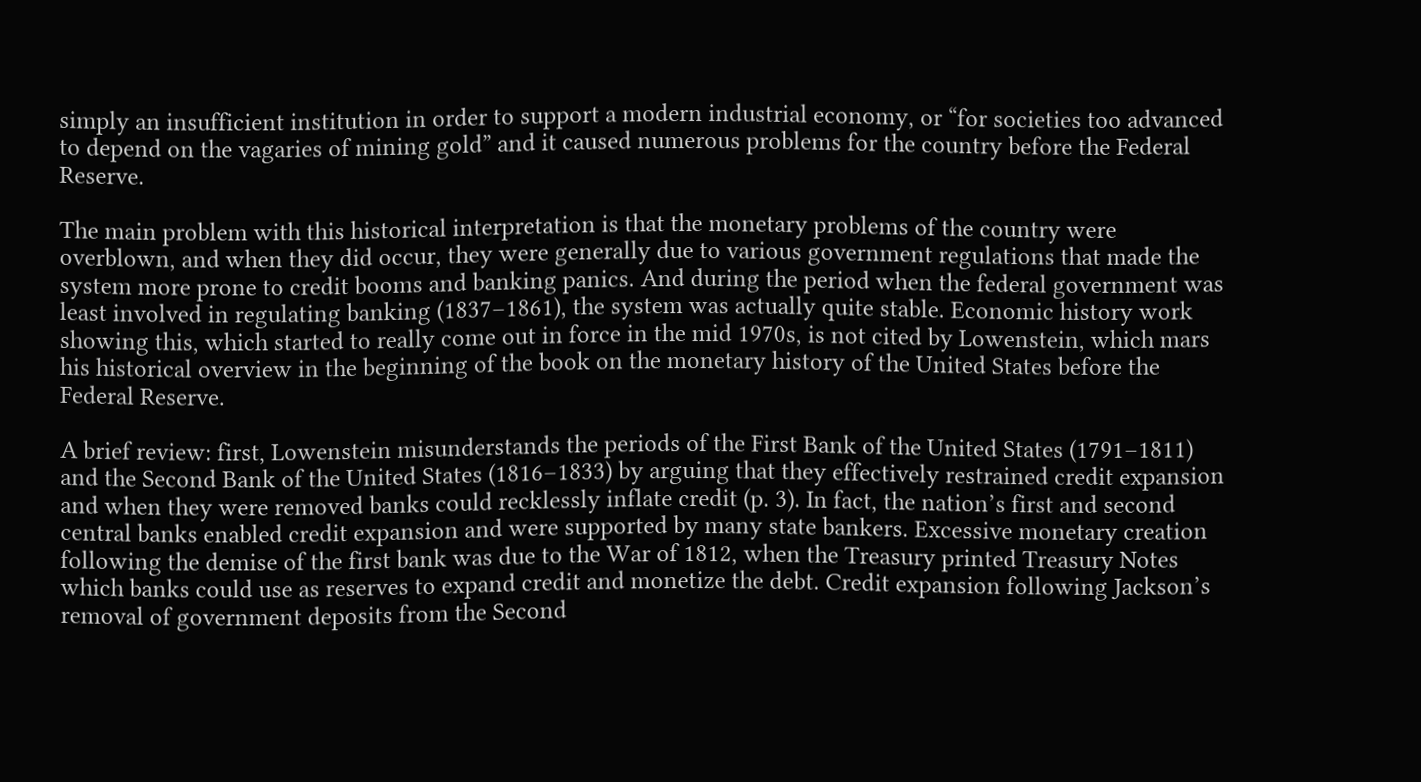simply an insufficient institution in order to support a modern industrial economy, or “for societies too advanced to depend on the vagaries of mining gold” and it caused numerous problems for the country before the Federal Reserve.

The main problem with this historical interpretation is that the monetary problems of the country were overblown, and when they did occur, they were generally due to various government regulations that made the system more prone to credit booms and banking panics. And during the period when the federal government was least involved in regulating banking (1837–1861), the system was actually quite stable. Economic history work showing this, which started to really come out in force in the mid 1970s, is not cited by Lowenstein, which mars his historical overview in the beginning of the book on the monetary history of the United States before the Federal Reserve.

A brief review: first, Lowenstein misunderstands the periods of the First Bank of the United States (1791–1811) and the Second Bank of the United States (1816–1833) by arguing that they effectively restrained credit expansion and when they were removed banks could recklessly inflate credit (p. 3). In fact, the nation’s first and second central banks enabled credit expansion and were supported by many state bankers. Excessive monetary creation following the demise of the first bank was due to the War of 1812, when the Treasury printed Treasury Notes which banks could use as reserves to expand credit and monetize the debt. Credit expansion following Jackson’s removal of government deposits from the Second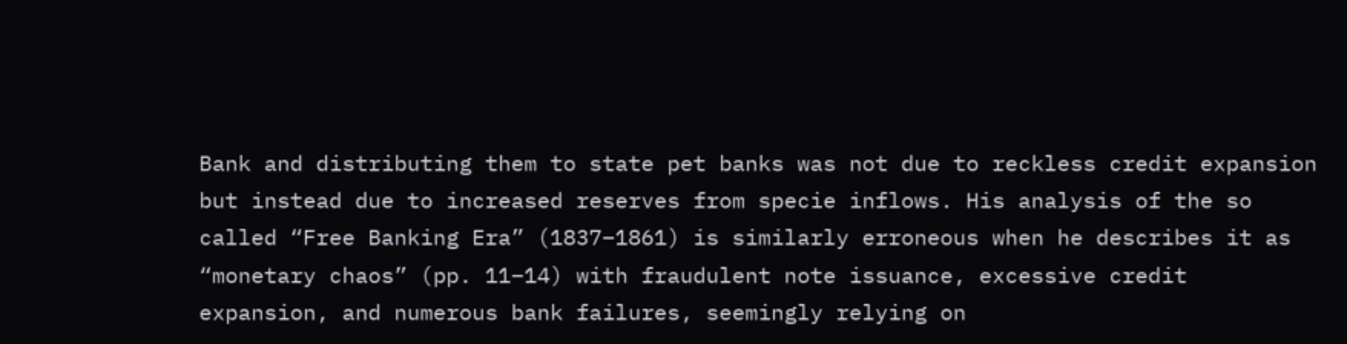Bank and distributing them to state pet banks was not due to reckless credit expansion but instead due to increased reserves from specie inflows. His analysis of the so called “Free Banking Era” (1837–1861) is similarly erroneous when he describes it as “monetary chaos” (pp. 11–14) with fraudulent note issuance, excessive credit expansion, and numerous bank failures, seemingly relying on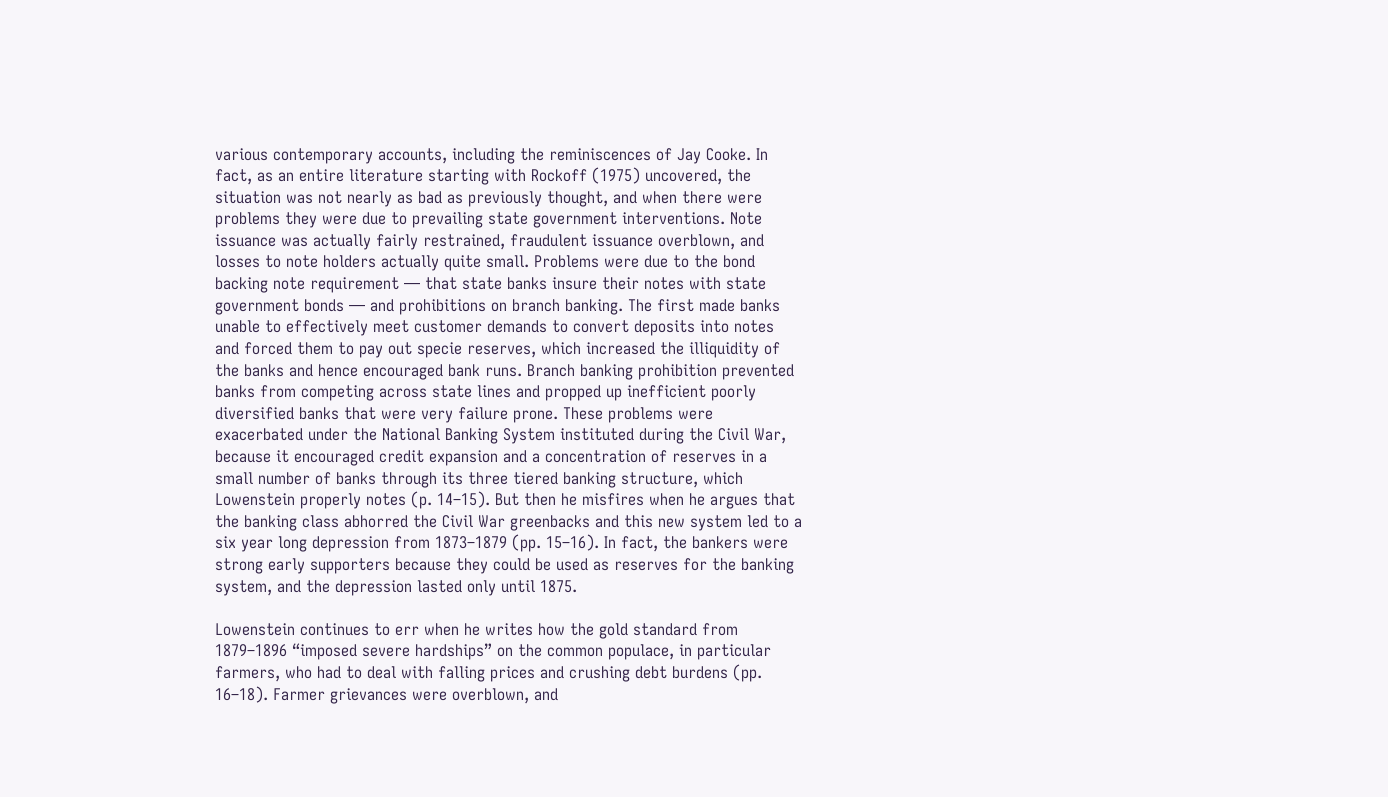various contemporary accounts, including the reminiscences of Jay Cooke. In fact, as an entire literature starting with Rockoff (1975) uncovered, the situation was not nearly as bad as previously thought, and when there were problems they were due to prevailing state government interventions. Note issuance was actually fairly restrained, fraudulent issuance overblown, and losses to note holders actually quite small. Problems were due to the bond backing note requirement — that state banks insure their notes with state government bonds — and prohibitions on branch banking. The first made banks unable to effectively meet customer demands to convert deposits into notes and forced them to pay out specie reserves, which increased the illiquidity of the banks and hence encouraged bank runs. Branch banking prohibition prevented banks from competing across state lines and propped up inefficient poorly diversified banks that were very failure prone. These problems were exacerbated under the National Banking System instituted during the Civil War, because it encouraged credit expansion and a concentration of reserves in a small number of banks through its three tiered banking structure, which Lowenstein properly notes (p. 14–15). But then he misfires when he argues that the banking class abhorred the Civil War greenbacks and this new system led to a six year long depression from 1873–1879 (pp. 15–16). In fact, the bankers were strong early supporters because they could be used as reserves for the banking system, and the depression lasted only until 1875.

Lowenstein continues to err when he writes how the gold standard from 1879–1896 “imposed severe hardships” on the common populace, in particular farmers, who had to deal with falling prices and crushing debt burdens (pp. 16–18). Farmer grievances were overblown, and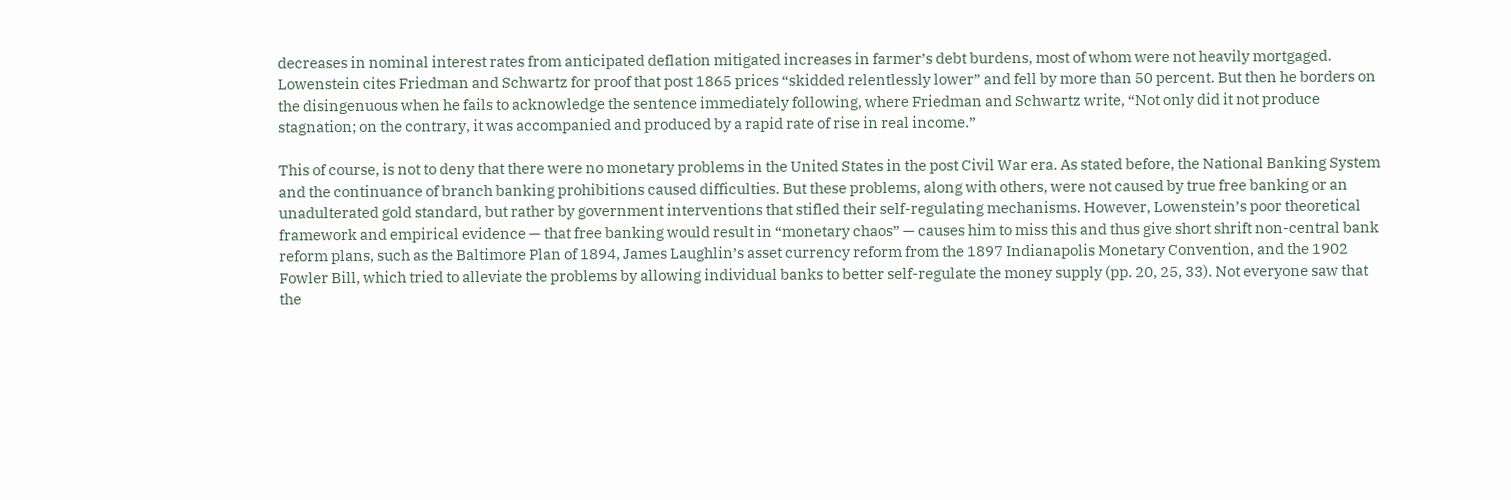decreases in nominal interest rates from anticipated deflation mitigated increases in farmer’s debt burdens, most of whom were not heavily mortgaged. Lowenstein cites Friedman and Schwartz for proof that post 1865 prices “skidded relentlessly lower” and fell by more than 50 percent. But then he borders on the disingenuous when he fails to acknowledge the sentence immediately following, where Friedman and Schwartz write, “Not only did it not produce stagnation; on the contrary, it was accompanied and produced by a rapid rate of rise in real income.”

This of course, is not to deny that there were no monetary problems in the United States in the post Civil War era. As stated before, the National Banking System and the continuance of branch banking prohibitions caused difficulties. But these problems, along with others, were not caused by true free banking or an unadulterated gold standard, but rather by government interventions that stifled their self-regulating mechanisms. However, Lowenstein’s poor theoretical framework and empirical evidence — that free banking would result in “monetary chaos” — causes him to miss this and thus give short shrift non-central bank reform plans, such as the Baltimore Plan of 1894, James Laughlin’s asset currency reform from the 1897 Indianapolis Monetary Convention, and the 1902 Fowler Bill, which tried to alleviate the problems by allowing individual banks to better self-regulate the money supply (pp. 20, 25, 33). Not everyone saw that the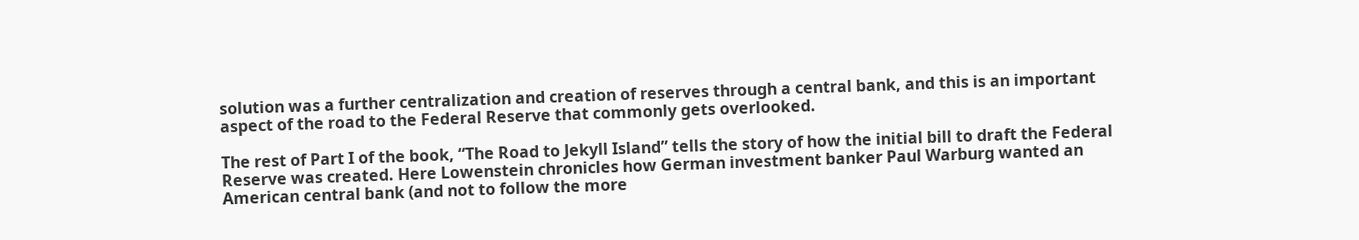solution was a further centralization and creation of reserves through a central bank, and this is an important aspect of the road to the Federal Reserve that commonly gets overlooked.

The rest of Part I of the book, “The Road to Jekyll Island” tells the story of how the initial bill to draft the Federal Reserve was created. Here Lowenstein chronicles how German investment banker Paul Warburg wanted an American central bank (and not to follow the more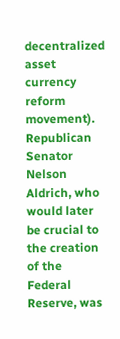decentralized asset currency reform movement). Republican Senator Nelson Aldrich, who would later be crucial to the creation of the Federal Reserve, was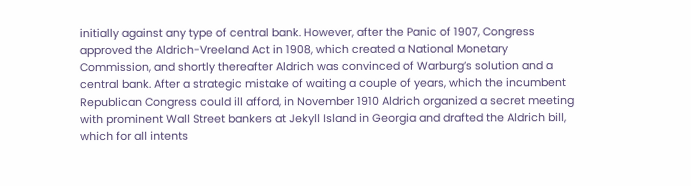initially against any type of central bank. However, after the Panic of 1907, Congress approved the Aldrich-Vreeland Act in 1908, which created a National Monetary Commission, and shortly thereafter Aldrich was convinced of Warburg’s solution and a central bank. After a strategic mistake of waiting a couple of years, which the incumbent Republican Congress could ill afford, in November 1910 Aldrich organized a secret meeting with prominent Wall Street bankers at Jekyll Island in Georgia and drafted the Aldrich bill, which for all intents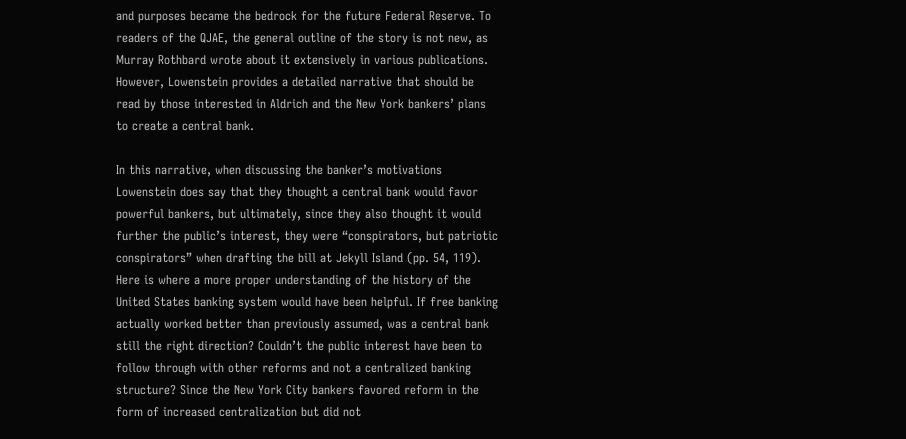and purposes became the bedrock for the future Federal Reserve. To readers of the QJAE, the general outline of the story is not new, as Murray Rothbard wrote about it extensively in various publications. However, Lowenstein provides a detailed narrative that should be read by those interested in Aldrich and the New York bankers’ plans to create a central bank.

In this narrative, when discussing the banker’s motivations Lowenstein does say that they thought a central bank would favor powerful bankers, but ultimately, since they also thought it would further the public’s interest, they were “conspirators, but patriotic conspirators” when drafting the bill at Jekyll Island (pp. 54, 119). Here is where a more proper understanding of the history of the United States banking system would have been helpful. If free banking actually worked better than previously assumed, was a central bank still the right direction? Couldn’t the public interest have been to follow through with other reforms and not a centralized banking structure? Since the New York City bankers favored reform in the form of increased centralization but did not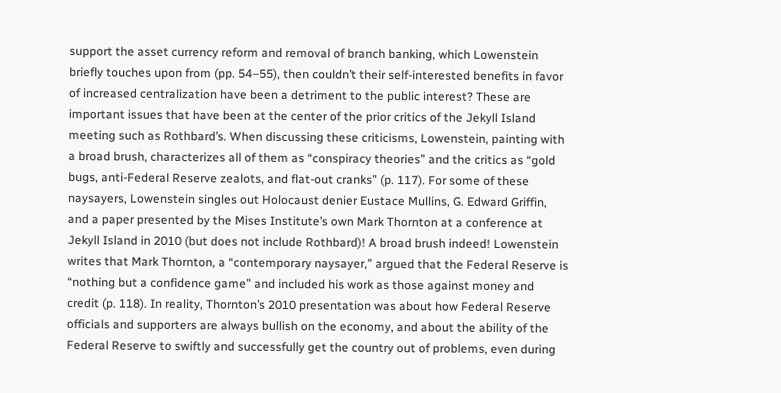support the asset currency reform and removal of branch banking, which Lowenstein briefly touches upon from (pp. 54–55), then couldn’t their self-interested benefits in favor of increased centralization have been a detriment to the public interest? These are important issues that have been at the center of the prior critics of the Jekyll Island meeting such as Rothbard’s. When discussing these criticisms, Lowenstein, painting with a broad brush, characterizes all of them as “conspiracy theories” and the critics as “gold bugs, anti-Federal Reserve zealots, and flat-out cranks” (p. 117). For some of these naysayers, Lowenstein singles out Holocaust denier Eustace Mullins, G. Edward Griffin, and a paper presented by the Mises Institute’s own Mark Thornton at a conference at Jekyll Island in 2010 (but does not include Rothbard)! A broad brush indeed! Lowenstein writes that Mark Thornton, a “contemporary naysayer,” argued that the Federal Reserve is “nothing but a confidence game” and included his work as those against money and credit (p. 118). In reality, Thornton’s 2010 presentation was about how Federal Reserve officials and supporters are always bullish on the economy, and about the ability of the Federal Reserve to swiftly and successfully get the country out of problems, even during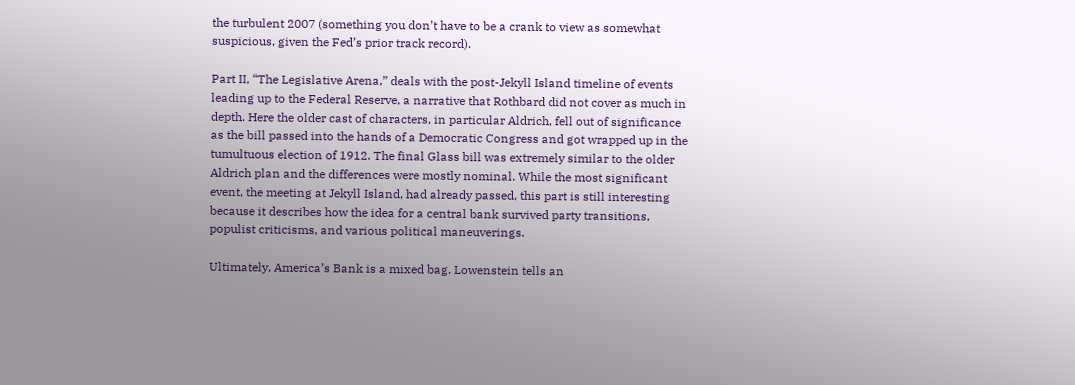the turbulent 2007 (something you don’t have to be a crank to view as somewhat suspicious, given the Fed’s prior track record).

Part II, “The Legislative Arena,” deals with the post-Jekyll Island timeline of events leading up to the Federal Reserve, a narrative that Rothbard did not cover as much in depth. Here the older cast of characters, in particular Aldrich, fell out of significance as the bill passed into the hands of a Democratic Congress and got wrapped up in the tumultuous election of 1912. The final Glass bill was extremely similar to the older Aldrich plan and the differences were mostly nominal. While the most significant event, the meeting at Jekyll Island, had already passed, this part is still interesting because it describes how the idea for a central bank survived party transitions, populist criticisms, and various political maneuverings.

Ultimately, America’s Bank is a mixed bag. Lowenstein tells an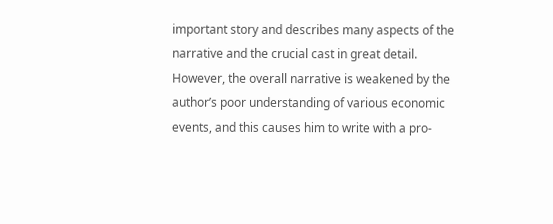important story and describes many aspects of the narrative and the crucial cast in great detail. However, the overall narrative is weakened by the author’s poor understanding of various economic events, and this causes him to write with a pro-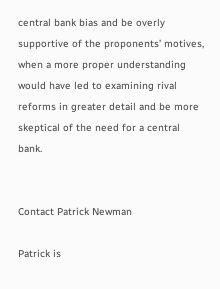central bank bias and be overly supportive of the proponents’ motives, when a more proper understanding would have led to examining rival reforms in greater detail and be more skeptical of the need for a central bank.


Contact Patrick Newman

Patrick is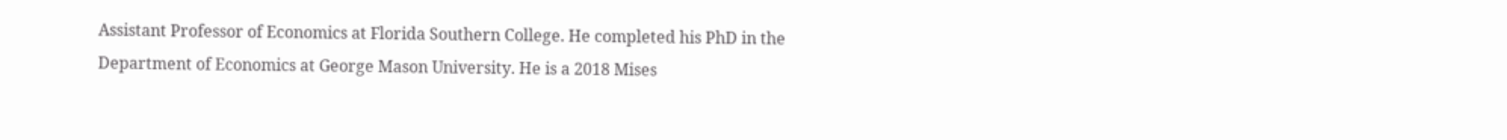Assistant Professor of Economics at Florida Southern College. He completed his PhD in the Department of Economics at George Mason University. He is a 2018 Mises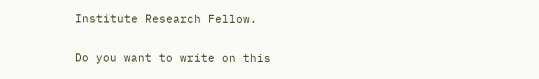Institute Research Fellow.

Do you want to write on this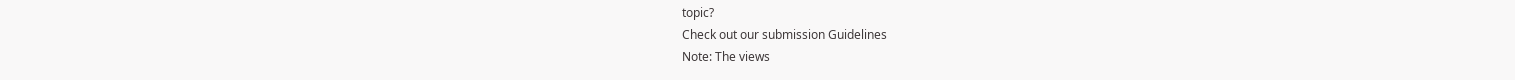topic?
Check out our submission Guidelines
Note: The views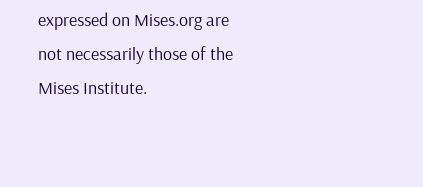expressed on Mises.org are not necessarily those of the Mises Institute.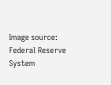Image source:
Federal Reserve System